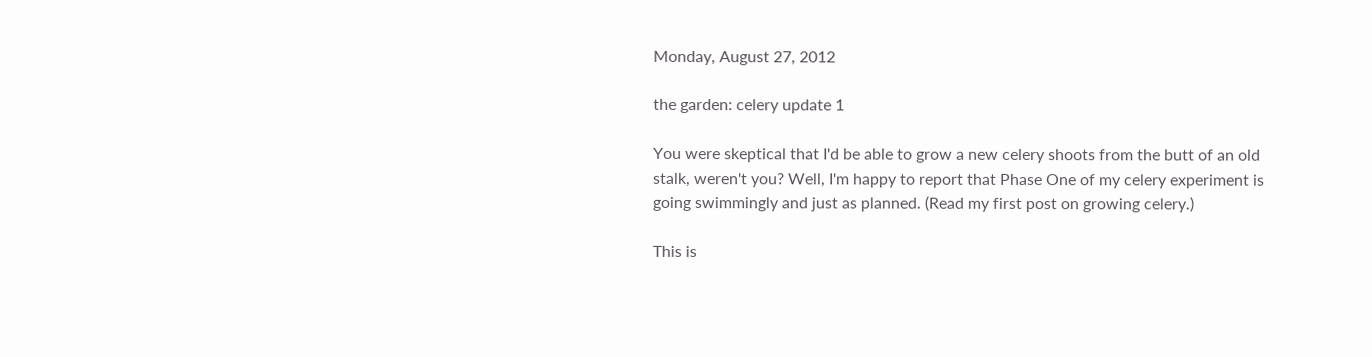Monday, August 27, 2012

the garden: celery update 1

You were skeptical that I'd be able to grow a new celery shoots from the butt of an old stalk, weren't you? Well, I'm happy to report that Phase One of my celery experiment is going swimmingly and just as planned. (Read my first post on growing celery.)

This is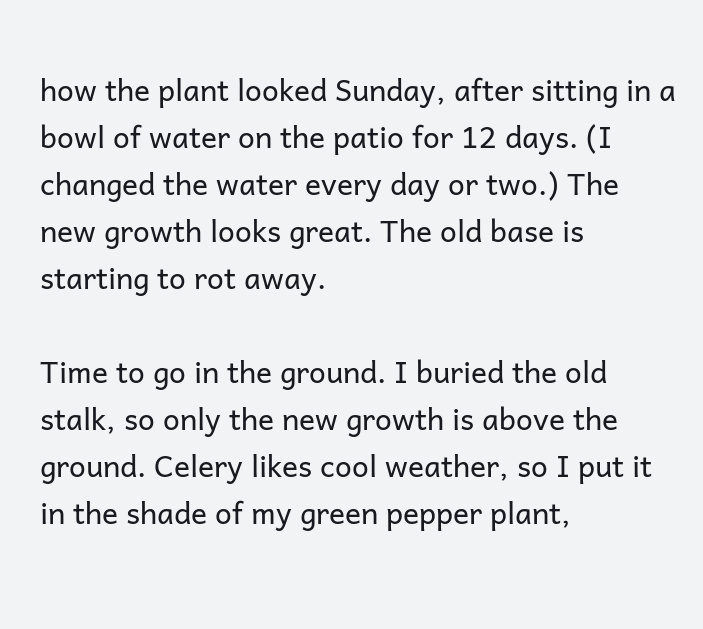how the plant looked Sunday, after sitting in a bowl of water on the patio for 12 days. (I changed the water every day or two.) The new growth looks great. The old base is starting to rot away.

Time to go in the ground. I buried the old stalk, so only the new growth is above the ground. Celery likes cool weather, so I put it in the shade of my green pepper plant,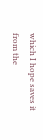which I hope saves it from the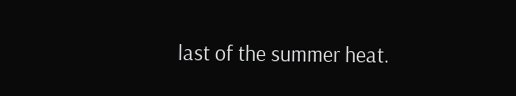last of the summer heat.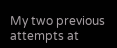My two previous attempts at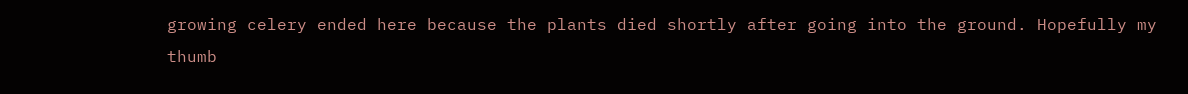growing celery ended here because the plants died shortly after going into the ground. Hopefully my thumb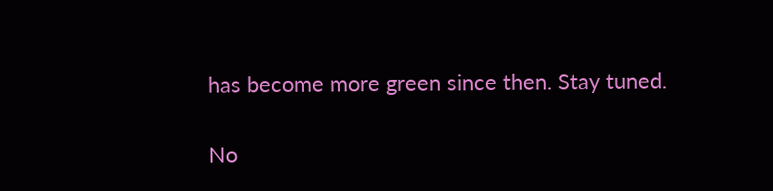has become more green since then. Stay tuned.

No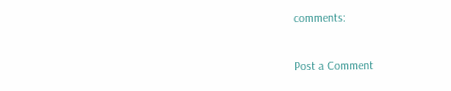comments:

Post a Comment